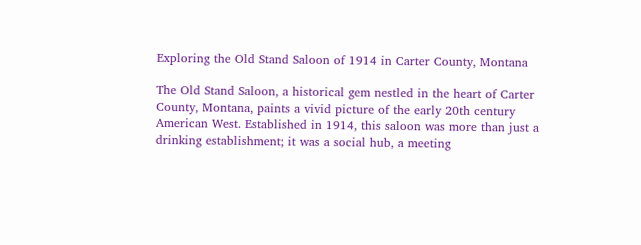Exploring the Old Stand Saloon of 1914 in Carter County, Montana

The Old Stand Saloon, a historical gem nestled in the heart of Carter County, Montana, paints a vivid picture of the early 20th century American West. Established in 1914, this saloon was more than just a drinking establishment; it was a social hub, a meeting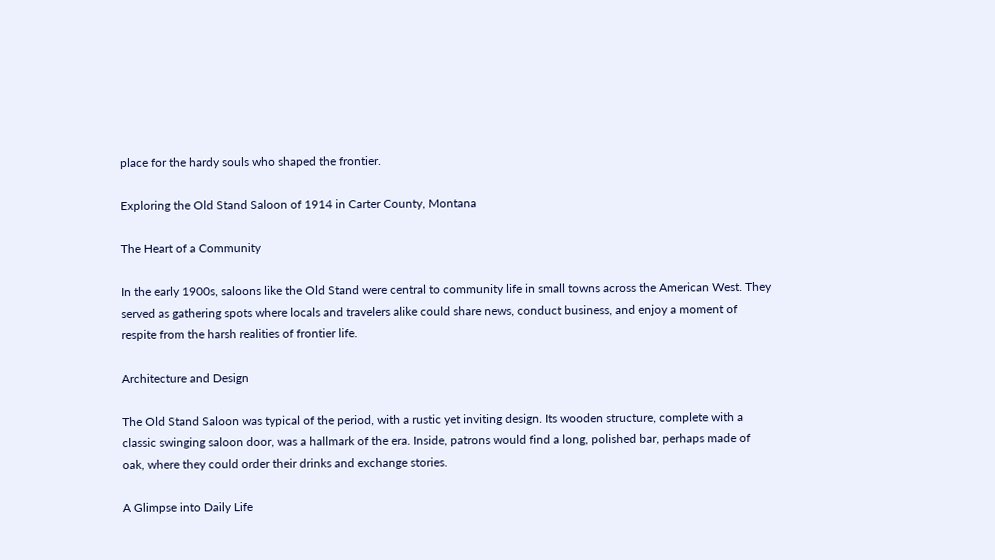place for the hardy souls who shaped the frontier.

Exploring the Old Stand Saloon of 1914 in Carter County, Montana

The Heart of a Community

In the early 1900s, saloons like the Old Stand were central to community life in small towns across the American West. They served as gathering spots where locals and travelers alike could share news, conduct business, and enjoy a moment of respite from the harsh realities of frontier life.

Architecture and Design

The Old Stand Saloon was typical of the period, with a rustic yet inviting design. Its wooden structure, complete with a classic swinging saloon door, was a hallmark of the era. Inside, patrons would find a long, polished bar, perhaps made of oak, where they could order their drinks and exchange stories.

A Glimpse into Daily Life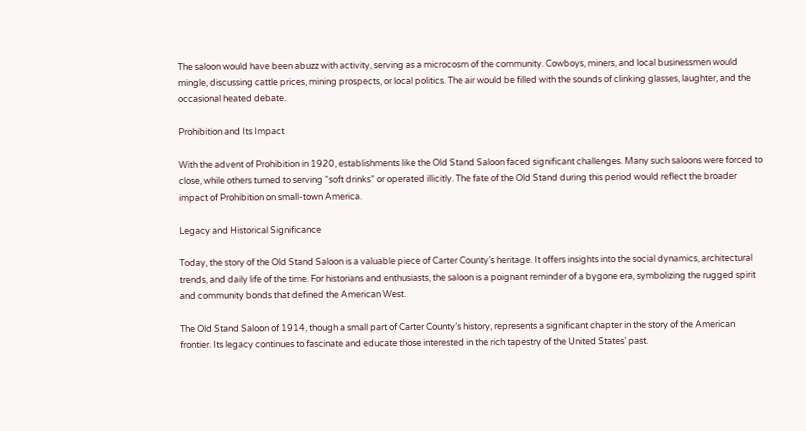The saloon would have been abuzz with activity, serving as a microcosm of the community. Cowboys, miners, and local businessmen would mingle, discussing cattle prices, mining prospects, or local politics. The air would be filled with the sounds of clinking glasses, laughter, and the occasional heated debate.

Prohibition and Its Impact

With the advent of Prohibition in 1920, establishments like the Old Stand Saloon faced significant challenges. Many such saloons were forced to close, while others turned to serving “soft drinks” or operated illicitly. The fate of the Old Stand during this period would reflect the broader impact of Prohibition on small-town America.

Legacy and Historical Significance

Today, the story of the Old Stand Saloon is a valuable piece of Carter County’s heritage. It offers insights into the social dynamics, architectural trends, and daily life of the time. For historians and enthusiasts, the saloon is a poignant reminder of a bygone era, symbolizing the rugged spirit and community bonds that defined the American West.

The Old Stand Saloon of 1914, though a small part of Carter County’s history, represents a significant chapter in the story of the American frontier. Its legacy continues to fascinate and educate those interested in the rich tapestry of the United States’ past.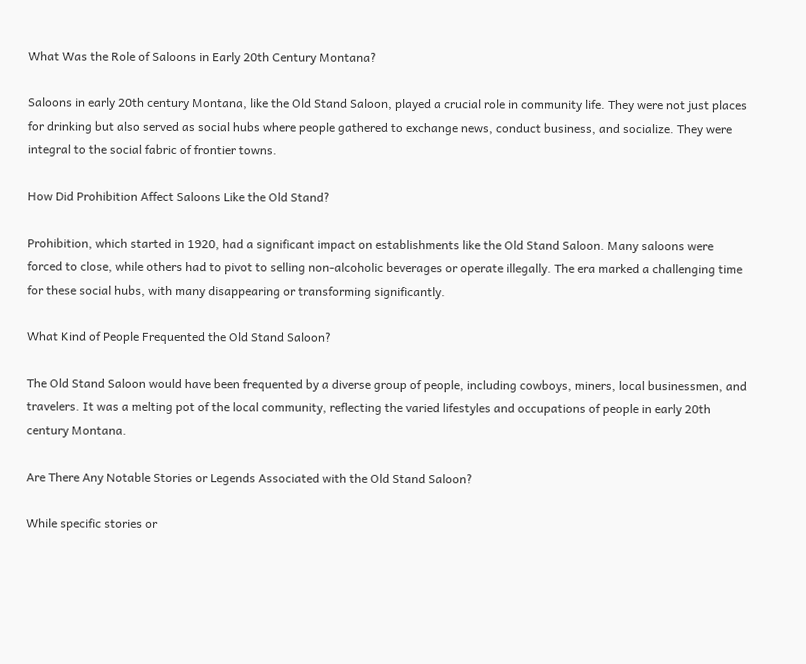What Was the Role of Saloons in Early 20th Century Montana?

Saloons in early 20th century Montana, like the Old Stand Saloon, played a crucial role in community life. They were not just places for drinking but also served as social hubs where people gathered to exchange news, conduct business, and socialize. They were integral to the social fabric of frontier towns.

How Did Prohibition Affect Saloons Like the Old Stand?

Prohibition, which started in 1920, had a significant impact on establishments like the Old Stand Saloon. Many saloons were forced to close, while others had to pivot to selling non-alcoholic beverages or operate illegally. The era marked a challenging time for these social hubs, with many disappearing or transforming significantly.

What Kind of People Frequented the Old Stand Saloon?

The Old Stand Saloon would have been frequented by a diverse group of people, including cowboys, miners, local businessmen, and travelers. It was a melting pot of the local community, reflecting the varied lifestyles and occupations of people in early 20th century Montana.

Are There Any Notable Stories or Legends Associated with the Old Stand Saloon?

While specific stories or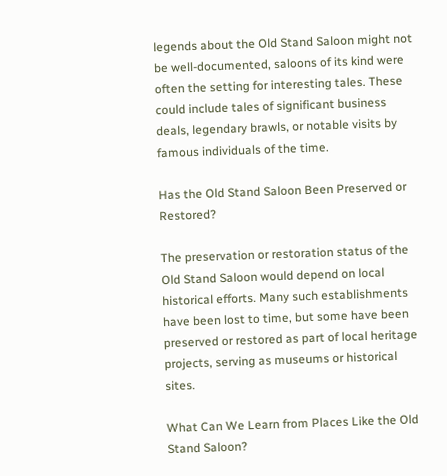legends about the Old Stand Saloon might not be well-documented, saloons of its kind were often the setting for interesting tales. These could include tales of significant business deals, legendary brawls, or notable visits by famous individuals of the time.

Has the Old Stand Saloon Been Preserved or Restored?

The preservation or restoration status of the Old Stand Saloon would depend on local historical efforts. Many such establishments have been lost to time, but some have been preserved or restored as part of local heritage projects, serving as museums or historical sites.

What Can We Learn from Places Like the Old Stand Saloon?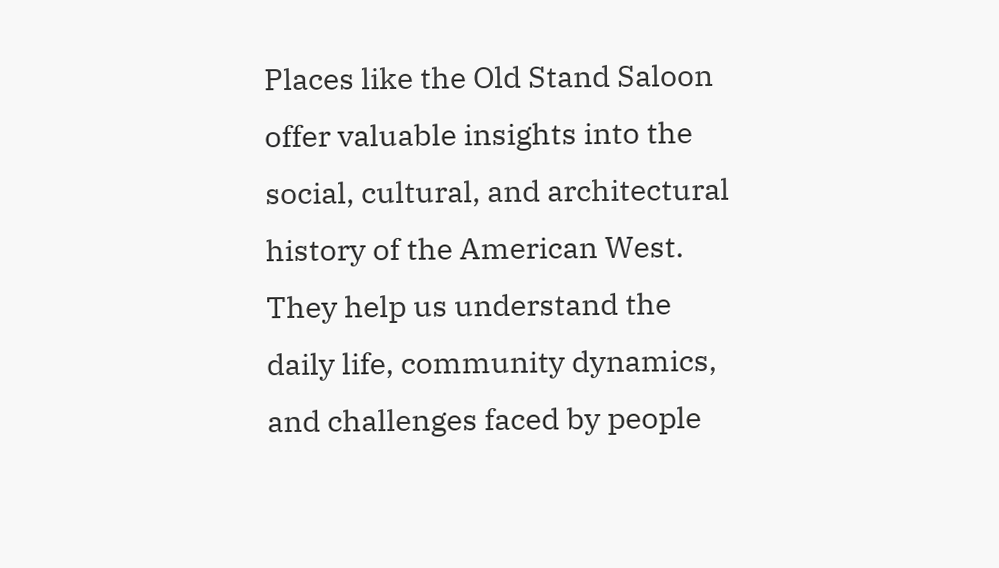Places like the Old Stand Saloon offer valuable insights into the social, cultural, and architectural history of the American West. They help us understand the daily life, community dynamics, and challenges faced by people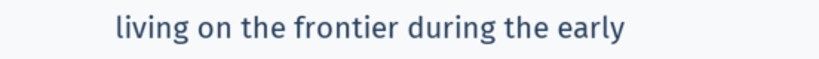living on the frontier during the early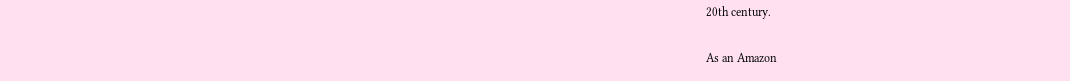20th century.

As an Amazon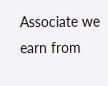Associate we earn from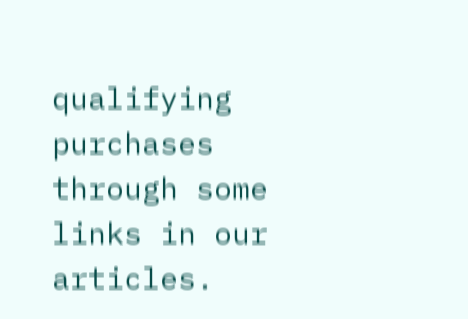qualifying purchases through some links in our articles.